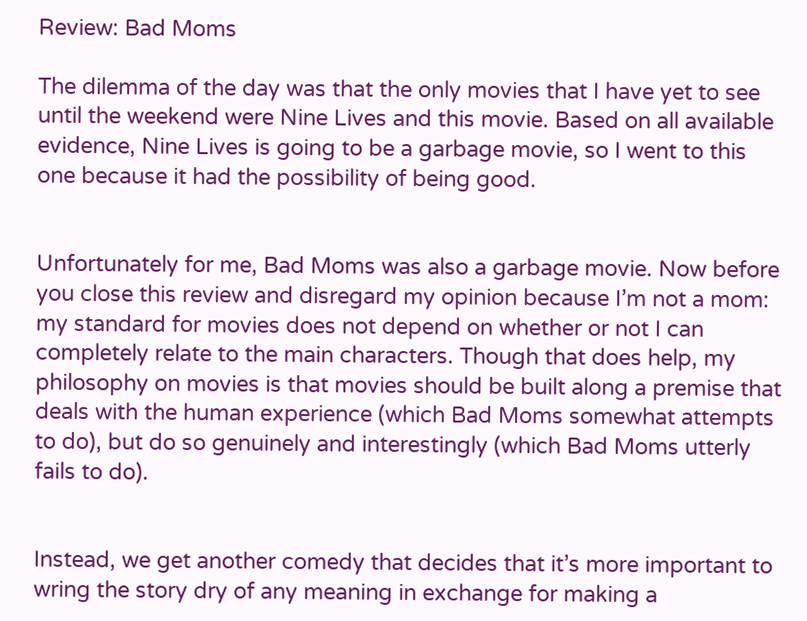Review: Bad Moms

The dilemma of the day was that the only movies that I have yet to see until the weekend were Nine Lives and this movie. Based on all available evidence, Nine Lives is going to be a garbage movie, so I went to this one because it had the possibility of being good.


Unfortunately for me, Bad Moms was also a garbage movie. Now before you close this review and disregard my opinion because I’m not a mom: my standard for movies does not depend on whether or not I can completely relate to the main characters. Though that does help, my philosophy on movies is that movies should be built along a premise that deals with the human experience (which Bad Moms somewhat attempts to do), but do so genuinely and interestingly (which Bad Moms utterly fails to do).


Instead, we get another comedy that decides that it’s more important to wring the story dry of any meaning in exchange for making a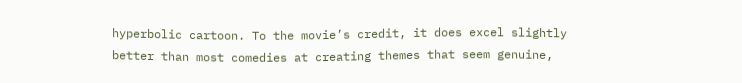hyperbolic cartoon. To the movie’s credit, it does excel slightly better than most comedies at creating themes that seem genuine,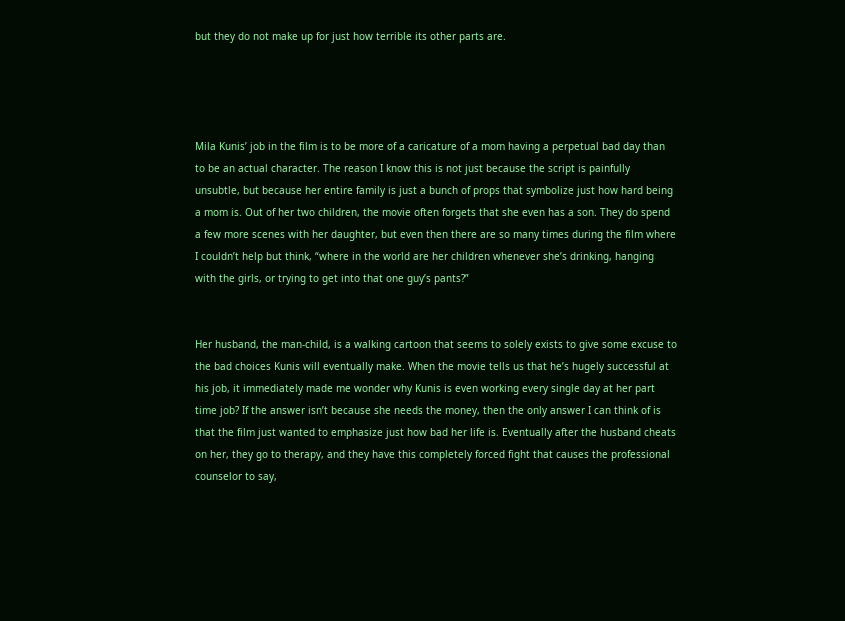but they do not make up for just how terrible its other parts are.




Mila Kunis’ job in the film is to be more of a caricature of a mom having a perpetual bad day than to be an actual character. The reason I know this is not just because the script is painfully unsubtle, but because her entire family is just a bunch of props that symbolize just how hard being a mom is. Out of her two children, the movie often forgets that she even has a son. They do spend a few more scenes with her daughter, but even then there are so many times during the film where I couldn’t help but think, “where in the world are her children whenever she’s drinking, hanging with the girls, or trying to get into that one guy’s pants?”


Her husband, the man-child, is a walking cartoon that seems to solely exists to give some excuse to the bad choices Kunis will eventually make. When the movie tells us that he’s hugely successful at his job, it immediately made me wonder why Kunis is even working every single day at her part time job? If the answer isn’t because she needs the money, then the only answer I can think of is that the film just wanted to emphasize just how bad her life is. Eventually after the husband cheats on her, they go to therapy, and they have this completely forced fight that causes the professional counselor to say,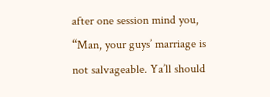after one session mind you, “Man, your guys’ marriage is not salvageable. Ya’ll should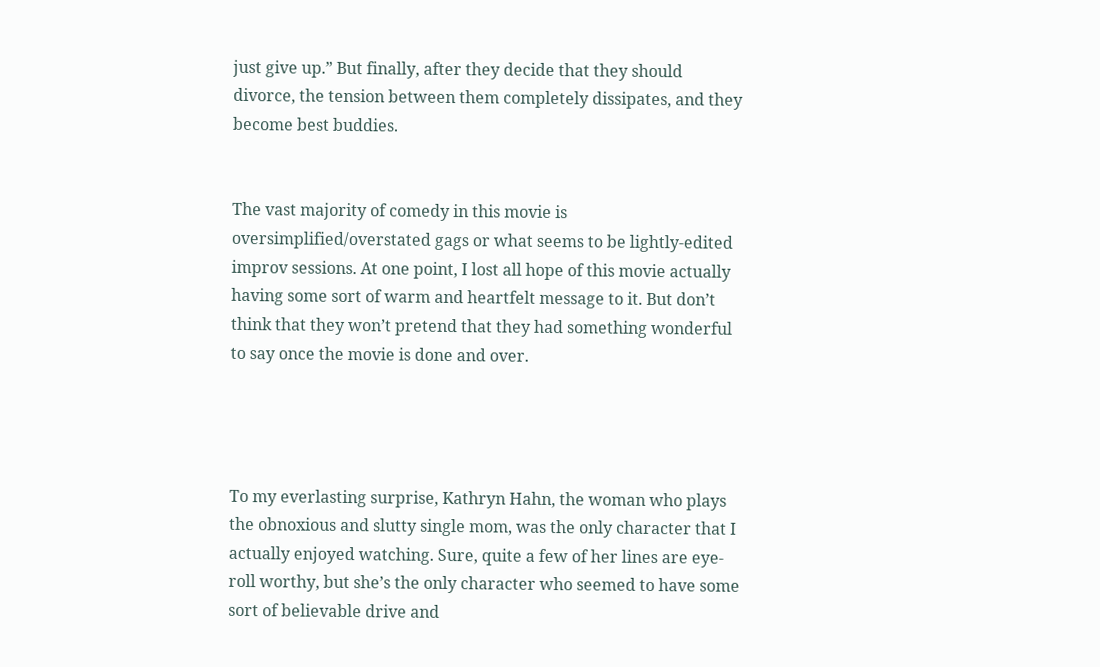just give up.” But finally, after they decide that they should divorce, the tension between them completely dissipates, and they become best buddies.


The vast majority of comedy in this movie is oversimplified/overstated gags or what seems to be lightly-edited improv sessions. At one point, I lost all hope of this movie actually having some sort of warm and heartfelt message to it. But don’t think that they won’t pretend that they had something wonderful to say once the movie is done and over.




To my everlasting surprise, Kathryn Hahn, the woman who plays the obnoxious and slutty single mom, was the only character that I actually enjoyed watching. Sure, quite a few of her lines are eye-roll worthy, but she’s the only character who seemed to have some sort of believable drive and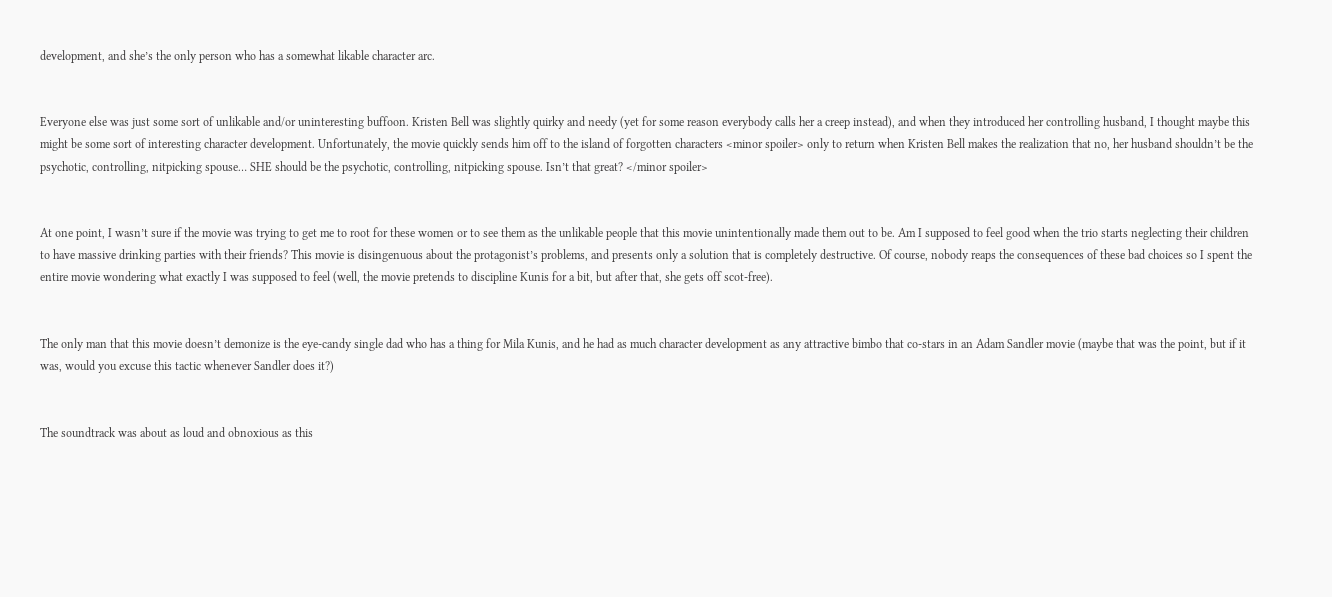development, and she’s the only person who has a somewhat likable character arc.


Everyone else was just some sort of unlikable and/or uninteresting buffoon. Kristen Bell was slightly quirky and needy (yet for some reason everybody calls her a creep instead), and when they introduced her controlling husband, I thought maybe this might be some sort of interesting character development. Unfortunately, the movie quickly sends him off to the island of forgotten characters <minor spoiler> only to return when Kristen Bell makes the realization that no, her husband shouldn’t be the psychotic, controlling, nitpicking spouse… SHE should be the psychotic, controlling, nitpicking spouse. Isn’t that great? </minor spoiler>


At one point, I wasn’t sure if the movie was trying to get me to root for these women or to see them as the unlikable people that this movie unintentionally made them out to be. Am I supposed to feel good when the trio starts neglecting their children to have massive drinking parties with their friends? This movie is disingenuous about the protagonist’s problems, and presents only a solution that is completely destructive. Of course, nobody reaps the consequences of these bad choices so I spent the entire movie wondering what exactly I was supposed to feel (well, the movie pretends to discipline Kunis for a bit, but after that, she gets off scot-free).


The only man that this movie doesn’t demonize is the eye-candy single dad who has a thing for Mila Kunis, and he had as much character development as any attractive bimbo that co-stars in an Adam Sandler movie (maybe that was the point, but if it was, would you excuse this tactic whenever Sandler does it?)


The soundtrack was about as loud and obnoxious as this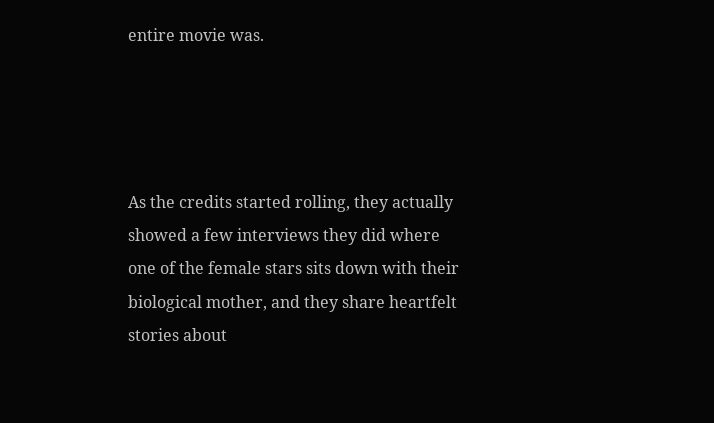entire movie was.




As the credits started rolling, they actually showed a few interviews they did where one of the female stars sits down with their biological mother, and they share heartfelt stories about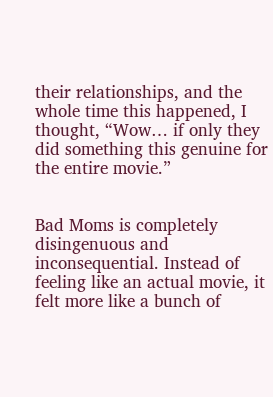their relationships, and the whole time this happened, I thought, “Wow… if only they did something this genuine for the entire movie.”


Bad Moms is completely disingenuous and inconsequential. Instead of feeling like an actual movie, it felt more like a bunch of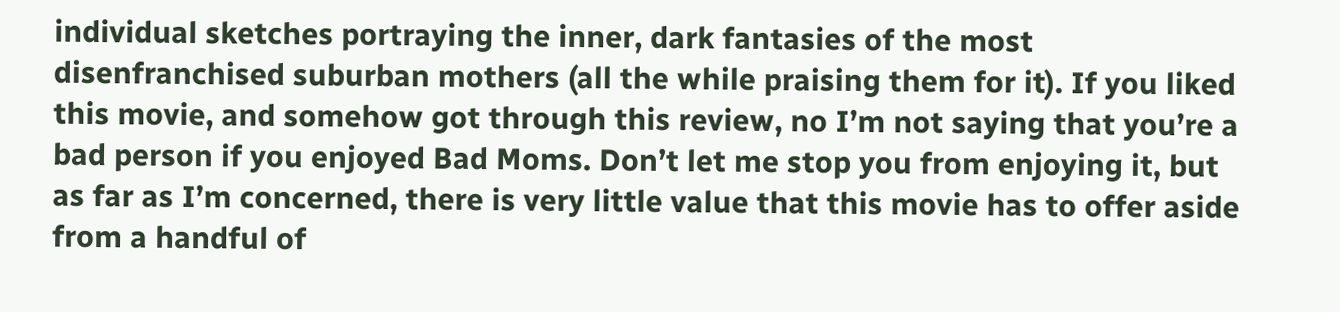individual sketches portraying the inner, dark fantasies of the most disenfranchised suburban mothers (all the while praising them for it). If you liked this movie, and somehow got through this review, no I’m not saying that you’re a bad person if you enjoyed Bad Moms. Don’t let me stop you from enjoying it, but as far as I’m concerned, there is very little value that this movie has to offer aside from a handful of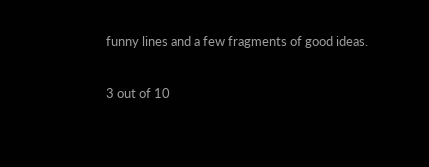funny lines and a few fragments of good ideas.

3 out of 10